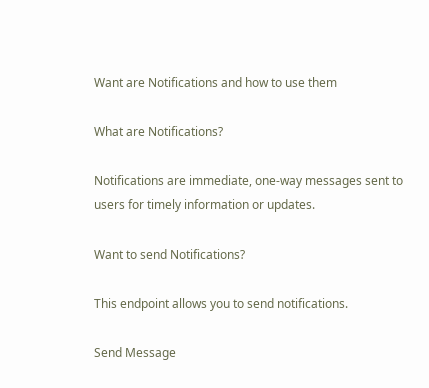Want are Notifications and how to use them

What are Notifications?

Notifications are immediate, one-way messages sent to users for timely information or updates.

Want to send Notifications?

This endpoint allows you to send notifications.

Send Message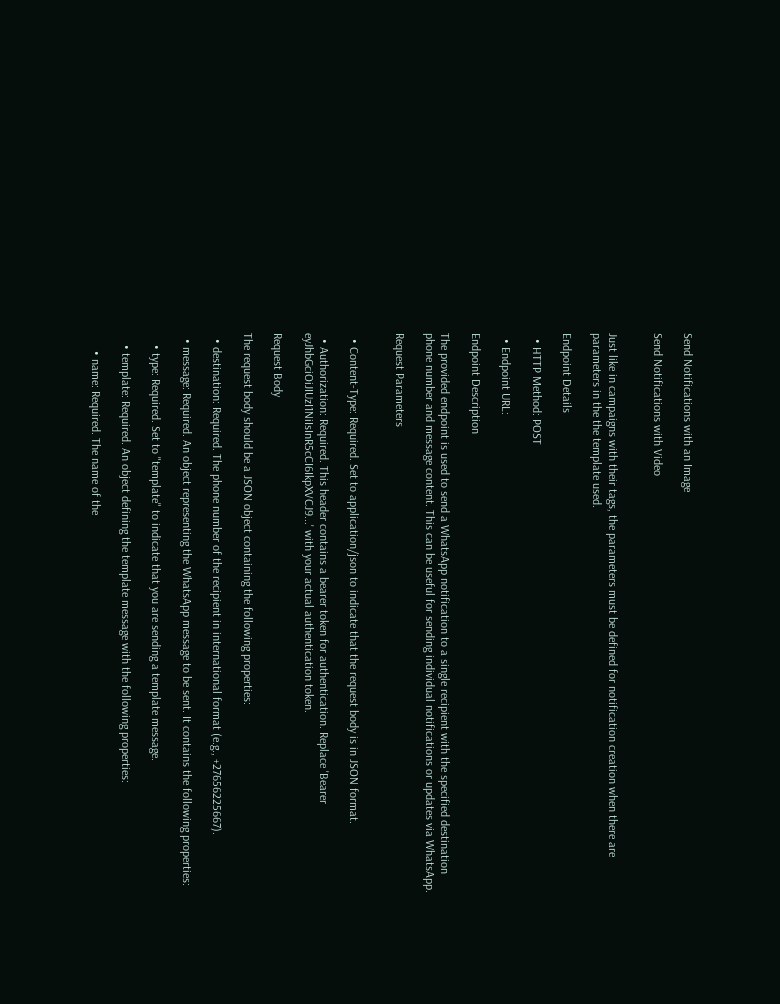Send Notifications with an Image

Send Notifications with Video


Just like in campaigns with their tags, the parameters must be defined for notification creation when there are parameters in the the template used.

Endpoint Details

  • HTTP Method: POST

  • Endpoint URL:

Endpoint Description

The provided endpoint is used to send a WhatsApp notification to a single recipient with the specified destination phone number and message content. This can be useful for sending individual notifications or updates via WhatsApp.

Request Parameters


  • Content-Type: Required. Set to application/json to indicate that the request body is in JSON format.

  • Authorization: Required. This header contains a bearer token for authentication. Replace 'Bearer eyJhbGciOiJIUzI1NiIsInR5cCI6IkpXVCJ9...' with your actual authentication token.

Request Body

The request body should be a JSON object containing the following properties:

  • destination: Required. The phone number of the recipient in international format (e.g., +27656225667).

  • message: Required. An object representing the WhatsApp message to be sent. It contains the following properties:

    • type: Required. Set to "template" to indicate that you are sending a template message.

    • template: Required. An object defining the template message with the following properties:

      • name: Required. The name of the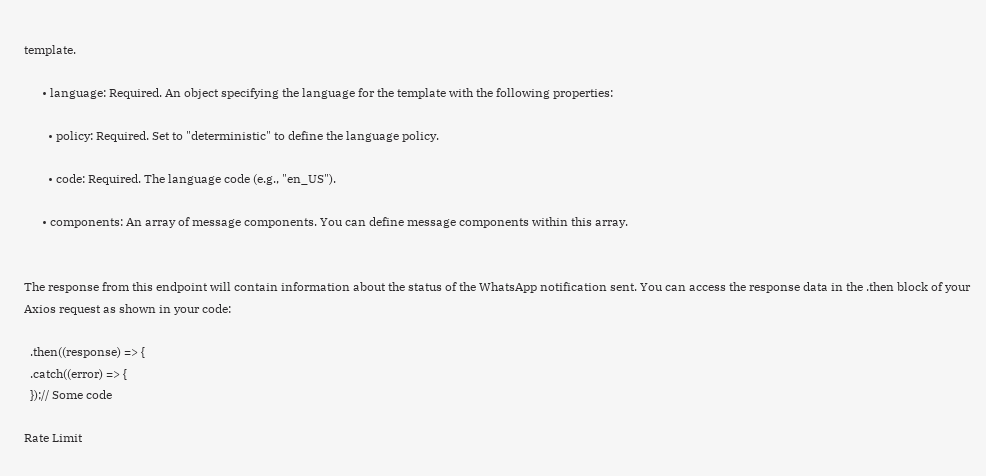template.

      • language: Required. An object specifying the language for the template with the following properties:

        • policy: Required. Set to "deterministic" to define the language policy.

        • code: Required. The language code (e.g., "en_US").

      • components: An array of message components. You can define message components within this array.


The response from this endpoint will contain information about the status of the WhatsApp notification sent. You can access the response data in the .then block of your Axios request as shown in your code:

  .then((response) => {
  .catch((error) => {
  });// Some code

Rate Limit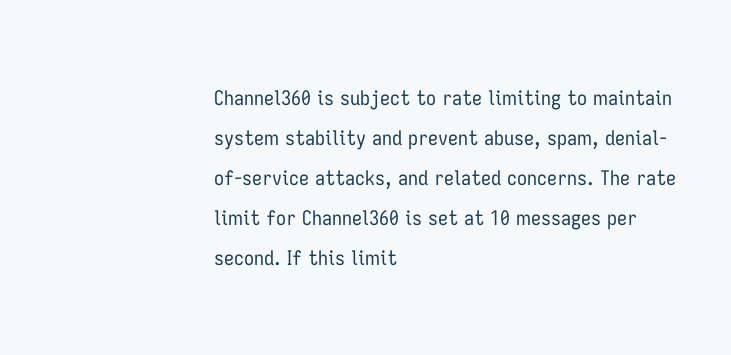Channel360 is subject to rate limiting to maintain system stability and prevent abuse, spam, denial-of-service attacks, and related concerns. The rate limit for Channel360 is set at 10 messages per second. If this limit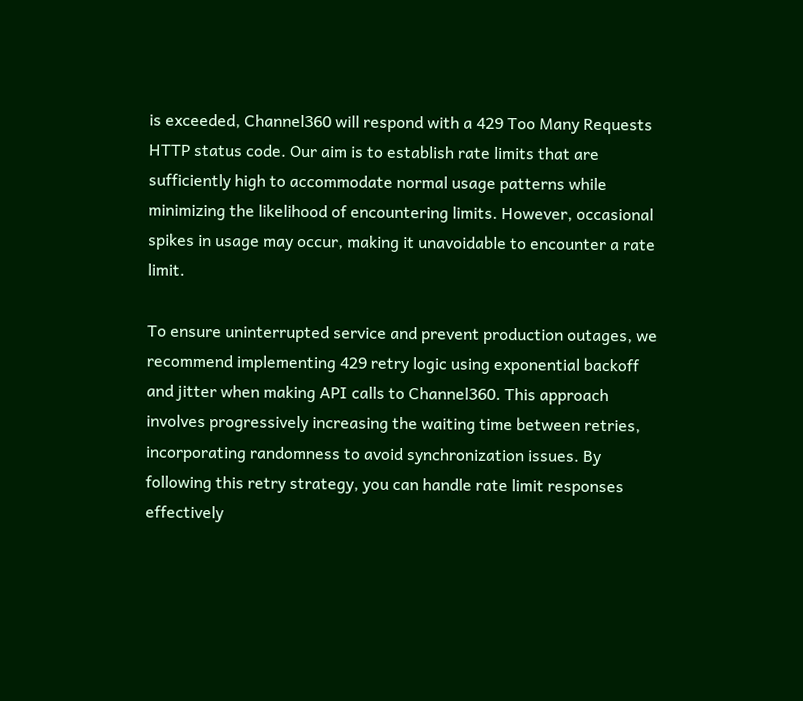is exceeded, Channel360 will respond with a 429 Too Many Requests HTTP status code. Our aim is to establish rate limits that are sufficiently high to accommodate normal usage patterns while minimizing the likelihood of encountering limits. However, occasional spikes in usage may occur, making it unavoidable to encounter a rate limit.

To ensure uninterrupted service and prevent production outages, we recommend implementing 429 retry logic using exponential backoff and jitter when making API calls to Channel360. This approach involves progressively increasing the waiting time between retries, incorporating randomness to avoid synchronization issues. By following this retry strategy, you can handle rate limit responses effectively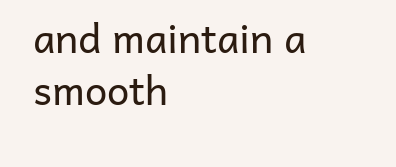and maintain a smooth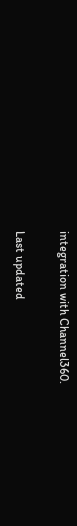integration with Channel360.

Last updated